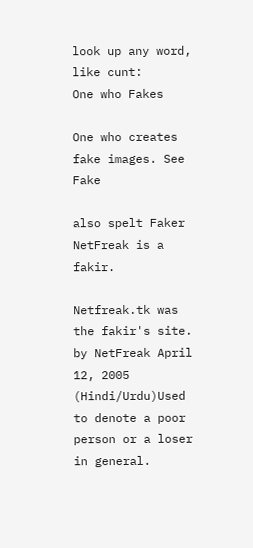look up any word, like cunt:
One who Fakes

One who creates fake images. See Fake

also spelt Faker
NetFreak is a fakir.

Netfreak.tk was the fakir's site.
by NetFreak April 12, 2005
(Hindi/Urdu)Used to denote a poor person or a loser in general.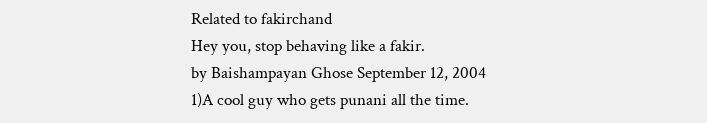Related to fakirchand
Hey you, stop behaving like a fakir.
by Baishampayan Ghose September 12, 2004
1)A cool guy who gets punani all the time.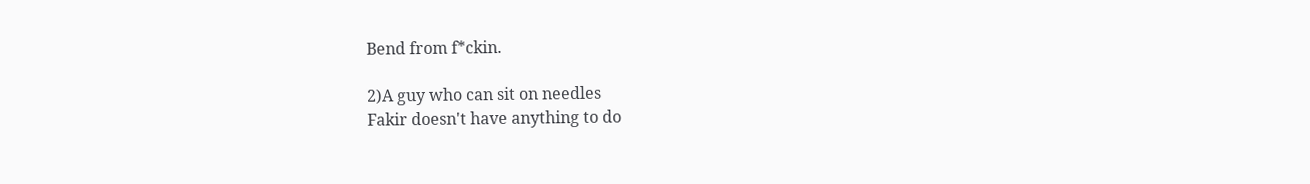Bend from f*ckin.

2)A guy who can sit on needles
Fakir doesn't have anything to do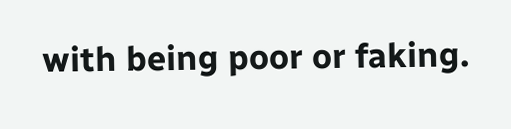with being poor or faking.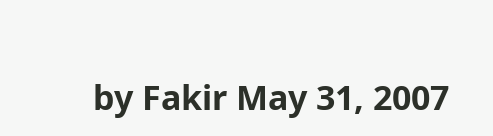by Fakir May 31, 2007